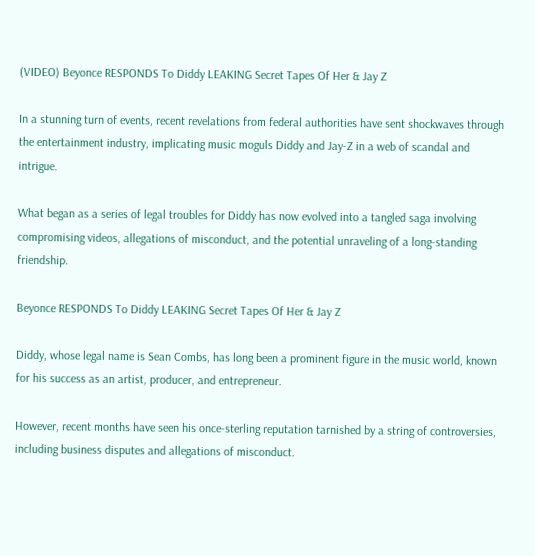(VIDEO) Beyonce RESPONDS To Diddy LEAKING Secret Tapes Of Her & Jay Z

In a stunning turn of events, recent revelations from federal authorities have sent shockwaves through the entertainment industry, implicating music moguls Diddy and Jay-Z in a web of scandal and intrigue.

What began as a series of legal troubles for Diddy has now evolved into a tangled saga involving compromising videos, allegations of misconduct, and the potential unraveling of a long-standing friendship.

Beyonce RESPONDS To Diddy LEAKING Secret Tapes Of Her & Jay Z

Diddy, whose legal name is Sean Combs, has long been a prominent figure in the music world, known for his success as an artist, producer, and entrepreneur.

However, recent months have seen his once-sterling reputation tarnished by a string of controversies, including business disputes and allegations of misconduct.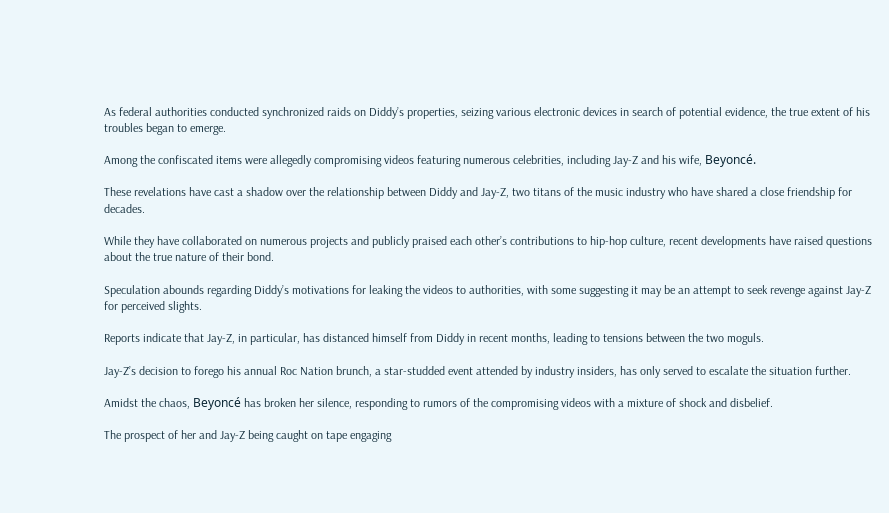As federal authorities conducted synchronized raids on Diddy’s properties, seizing various electronic devices in search of potential evidence, the true extent of his troubles began to emerge.

Among the confiscated items were allegedly compromising videos featuring numerous celebrities, including Jay-Z and his wife, Beyoncé.

These revelations have cast a shadow over the relationship between Diddy and Jay-Z, two titans of the music industry who have shared a close friendship for decades.

While they have collaborated on numerous projects and publicly praised each other’s contributions to hip-hop culture, recent developments have raised questions about the true nature of their bond.

Speculation abounds regarding Diddy’s motivations for leaking the videos to authorities, with some suggesting it may be an attempt to seek revenge against Jay-Z for perceived slights.

Reports indicate that Jay-Z, in particular, has distanced himself from Diddy in recent months, leading to tensions between the two moguls.

Jay-Z’s decision to forego his annual Roc Nation brunch, a star-studded event attended by industry insiders, has only served to escalate the situation further.

Amidst the chaos, Beyoncé has broken her silence, responding to rumors of the compromising videos with a mixture of shock and disbelief.

The prospect of her and Jay-Z being caught on tape engaging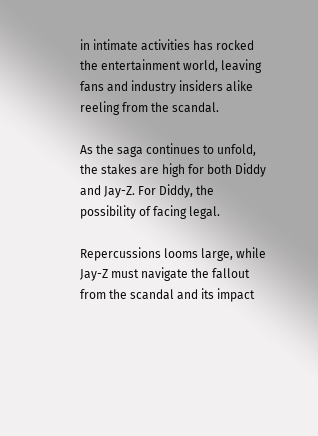in intimate activities has rocked the entertainment world, leaving fans and industry insiders alike reeling from the scandal.

As the saga continues to unfold, the stakes are high for both Diddy and Jay-Z. For Diddy, the possibility of facing legal.

Repercussions looms large, while Jay-Z must navigate the fallout from the scandal and its impact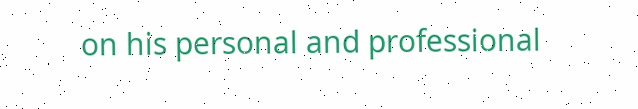on his personal and professional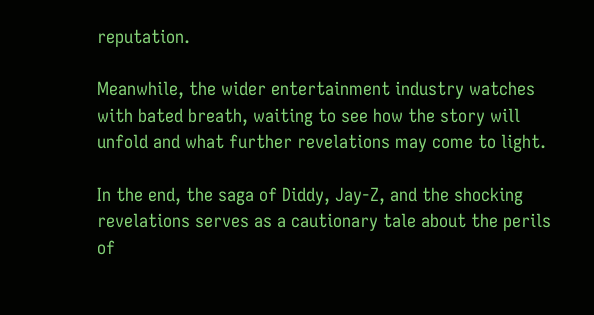reputation.

Meanwhile, the wider entertainment industry watches with bated breath, waiting to see how the story will unfold and what further revelations may come to light.

In the end, the saga of Diddy, Jay-Z, and the shocking revelations serves as a cautionary tale about the perils of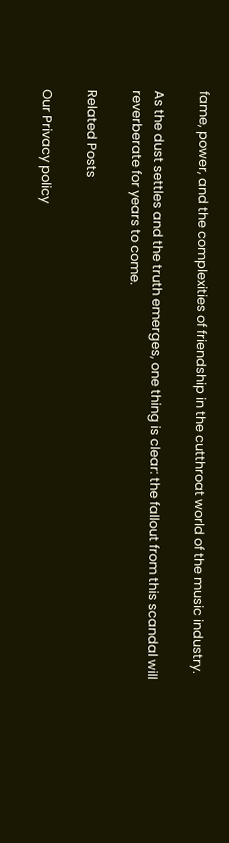fame, power, and the complexities of friendship in the cutthroat world of the music industry.

As the dust settles and the truth emerges, one thing is clear: the fallout from this scandal will reverberate for years to come.

Related Posts

Our Privacy policy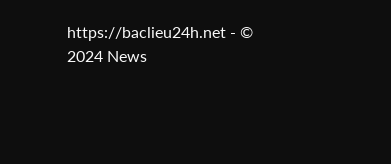https://baclieu24h.net - © 2024 News